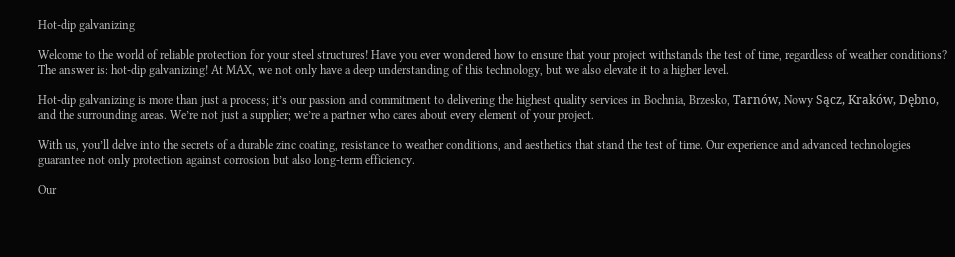Hot-dip galvanizing

Welcome to the world of reliable protection for your steel structures! Have you ever wondered how to ensure that your project withstands the test of time, regardless of weather conditions? The answer is: hot-dip galvanizing! At MAX, we not only have a deep understanding of this technology, but we also elevate it to a higher level.

Hot-dip galvanizing is more than just a process; it’s our passion and commitment to delivering the highest quality services in Bochnia, Brzesko, Tarnów, Nowy Sącz, Kraków, Dębno, and the surrounding areas. We’re not just a supplier; we’re a partner who cares about every element of your project.

With us, you’ll delve into the secrets of a durable zinc coating, resistance to weather conditions, and aesthetics that stand the test of time. Our experience and advanced technologies guarantee not only protection against corrosion but also long-term efficiency.

Our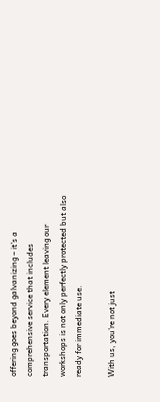offering goes beyond galvanizing – it’s a comprehensive service that includes transportation. Every element leaving our workshops is not only perfectly protected but also ready for immediate use.

With us, you’re not just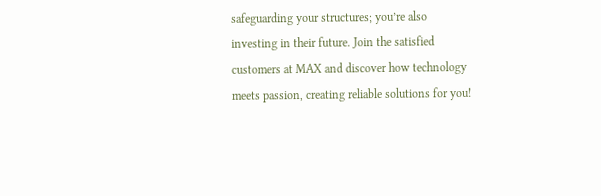safeguarding your structures; you’re also investing in their future. Join the satisfied customers at MAX and discover how technology meets passion, creating reliable solutions for you!